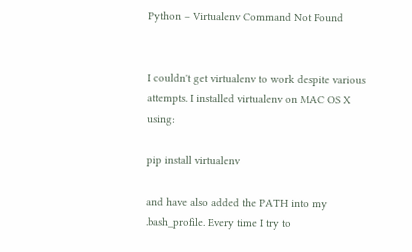Python – Virtualenv Command Not Found


I couldn't get virtualenv to work despite various attempts. I installed virtualenv on MAC OS X using:

pip install virtualenv

and have also added the PATH into my .bash_profile. Every time I try to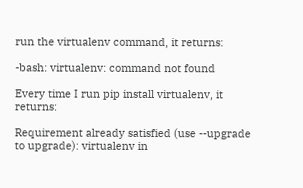run the virtualenv command, it returns:

-bash: virtualenv: command not found

Every time I run pip install virtualenv, it returns:

Requirement already satisfied (use --upgrade to upgrade): virtualenv in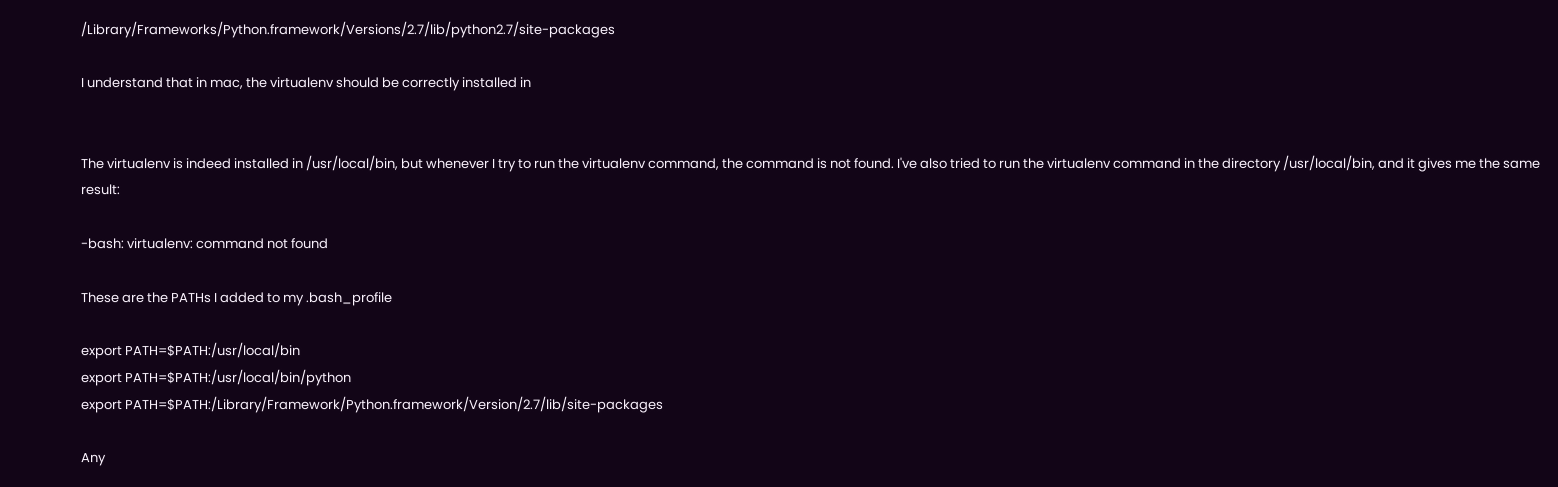/Library/Frameworks/Python.framework/Versions/2.7/lib/python2.7/site-packages

I understand that in mac, the virtualenv should be correctly installed in


The virtualenv is indeed installed in /usr/local/bin, but whenever I try to run the virtualenv command, the command is not found. I've also tried to run the virtualenv command in the directory /usr/local/bin, and it gives me the same result:

-bash: virtualenv: command not found

These are the PATHs I added to my .bash_profile

export PATH=$PATH:/usr/local/bin
export PATH=$PATH:/usr/local/bin/python
export PATH=$PATH:/Library/Framework/Python.framework/Version/2.7/lib/site-packages

Any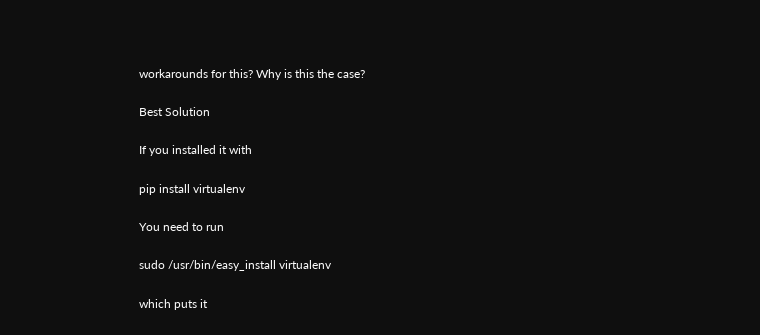workarounds for this? Why is this the case?

Best Solution

If you installed it with

pip install virtualenv

You need to run

sudo /usr/bin/easy_install virtualenv

which puts it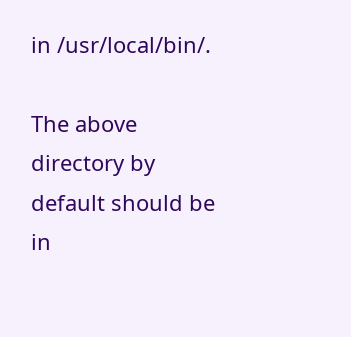in /usr/local/bin/.

The above directory by default should be in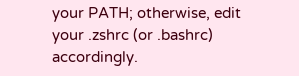your PATH; otherwise, edit your .zshrc (or .bashrc) accordingly.